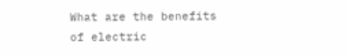What are the benefits of electric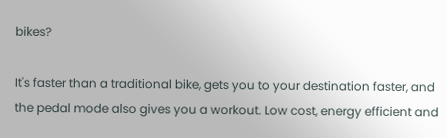bikes?

It's faster than a traditional bike, gets you to your destination faster, and the pedal mode also gives you a workout. Low cost, energy efficient and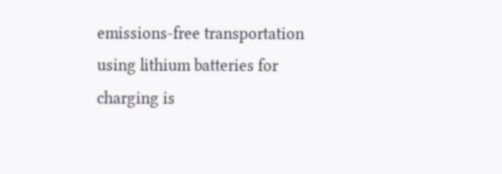emissions-free transportation using lithium batteries for charging is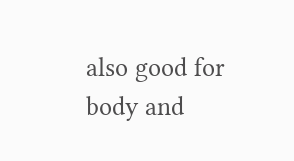also good for body and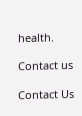health.

Contact us

Contact Us